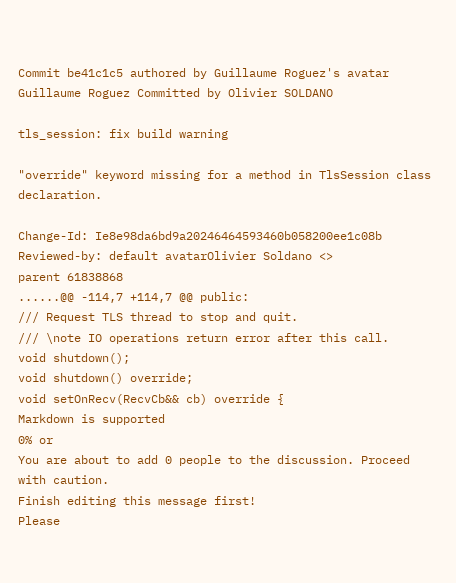Commit be41c1c5 authored by Guillaume Roguez's avatar Guillaume Roguez Committed by Olivier SOLDANO

tls_session: fix build warning

"override" keyword missing for a method in TlsSession class declaration.

Change-Id: Ie8e98da6bd9a20246464593460b058200ee1c08b
Reviewed-by: default avatarOlivier Soldano <>
parent 61838868
......@@ -114,7 +114,7 @@ public:
/// Request TLS thread to stop and quit.
/// \note IO operations return error after this call.
void shutdown();
void shutdown() override;
void setOnRecv(RecvCb&& cb) override {
Markdown is supported
0% or
You are about to add 0 people to the discussion. Proceed with caution.
Finish editing this message first!
Please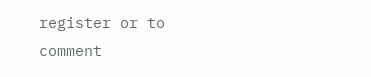register or to comment